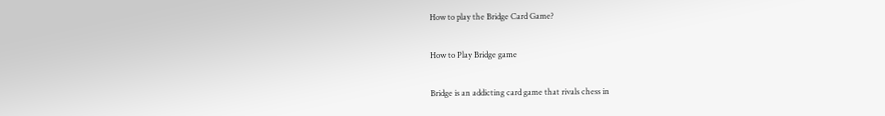How to play the Bridge Card Game?

How to Play Bridge game

Bridge is an addicting card game that rivals chess in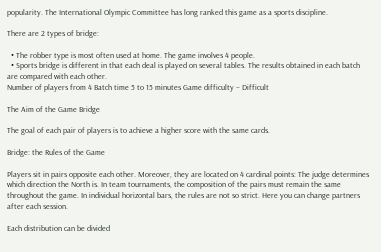popularity. The International Olympic Committee has long ranked this game as a sports discipline.

There are 2 types of bridge:

  • The robber type is most often used at home. The game involves 4 people.
  • Sports bridge is different in that each deal is played on several tables. The results obtained in each batch are compared with each other.
Number of players from 4 Batch time 5 to 15 minutes Game difficulty – Difficult

The Aim of the Game Bridge

The goal of each pair of players is to achieve a higher score with the same cards.

Bridge: the Rules of the Game

Players sit in pairs opposite each other. Moreover, they are located on 4 cardinal points: The judge determines which direction the North is. In team tournaments, the composition of the pairs must remain the same throughout the game. In individual horizontal bars, the rules are not so strict. Here you can change partners after each session.

Each distribution can be divided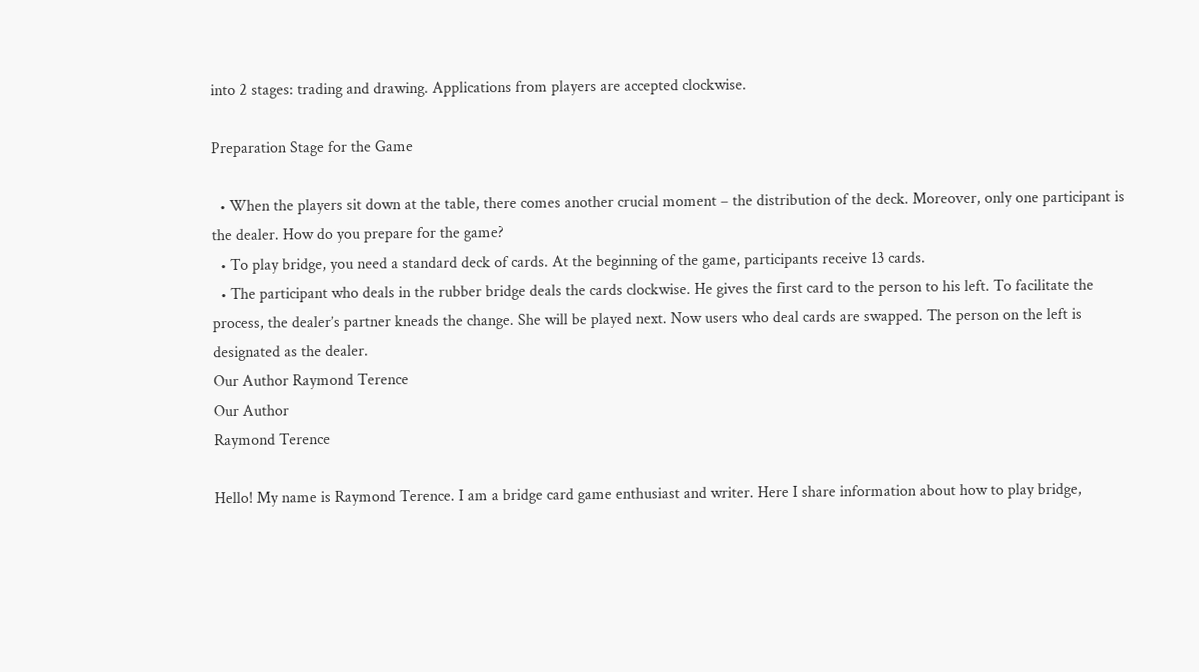into 2 stages: trading and drawing. Applications from players are accepted clockwise.

Preparation Stage for the Game

  • When the players sit down at the table, there comes another crucial moment – the distribution of the deck. Moreover, only one participant is the dealer. How do you prepare for the game?
  • To play bridge, you need a standard deck of cards. At the beginning of the game, participants receive 13 cards.
  • The participant who deals in the rubber bridge deals the cards clockwise. He gives the first card to the person to his left. To facilitate the process, the dealer’s partner kneads the change. She will be played next. Now users who deal cards are swapped. The person on the left is designated as the dealer.
Our Author Raymond Terence
Our Author
Raymond Terence

Hello! My name is Raymond Terence. I am a bridge card game enthusiast and writer. Here I share information about how to play bridge,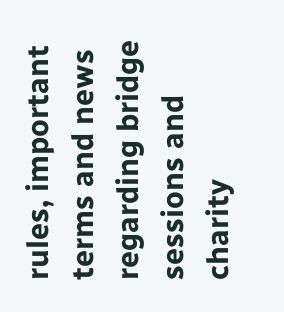rules, important terms and news regarding bridge sessions and charity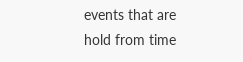events that are hold from time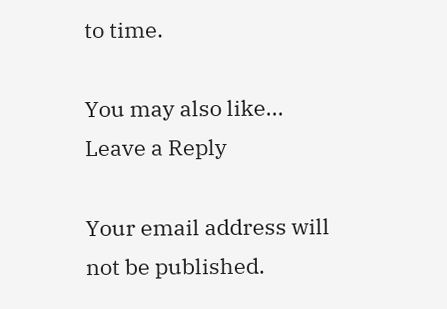to time.

You may also like...
Leave a Reply

Your email address will not be published.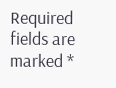Required fields are marked *